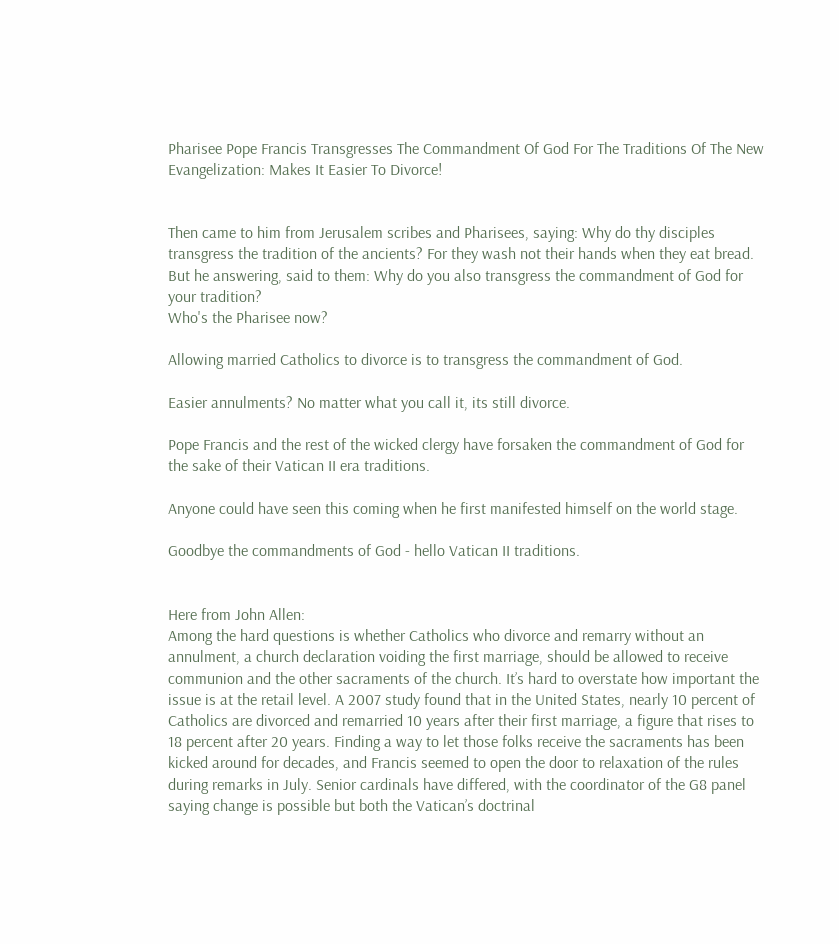Pharisee Pope Francis Transgresses The Commandment Of God For The Traditions Of The New Evangelization: Makes It Easier To Divorce!


Then came to him from Jerusalem scribes and Pharisees, saying: Why do thy disciples transgress the tradition of the ancients? For they wash not their hands when they eat bread. But he answering, said to them: Why do you also transgress the commandment of God for your tradition?
Who's the Pharisee now?

Allowing married Catholics to divorce is to transgress the commandment of God.

Easier annulments? No matter what you call it, its still divorce.

Pope Francis and the rest of the wicked clergy have forsaken the commandment of God for the sake of their Vatican II era traditions.

Anyone could have seen this coming when he first manifested himself on the world stage.

Goodbye the commandments of God - hello Vatican II traditions.


Here from John Allen:
Among the hard questions is whether Catholics who divorce and remarry without an annulment, a church declaration voiding the first marriage, should be allowed to receive communion and the other sacraments of the church. It’s hard to overstate how important the issue is at the retail level. A 2007 study found that in the United States, nearly 10 percent of Catholics are divorced and remarried 10 years after their first marriage, a figure that rises to 18 percent after 20 years. Finding a way to let those folks receive the sacraments has been kicked around for decades, and Francis seemed to open the door to relaxation of the rules during remarks in July. Senior cardinals have differed, with the coordinator of the G8 panel saying change is possible but both the Vatican’s doctrinal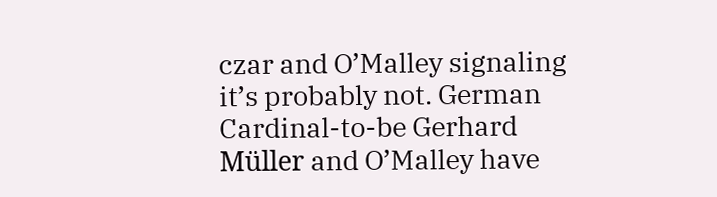czar and O’Malley signaling it’s probably not. German Cardinal-to-be Gerhard Müller and O’Malley have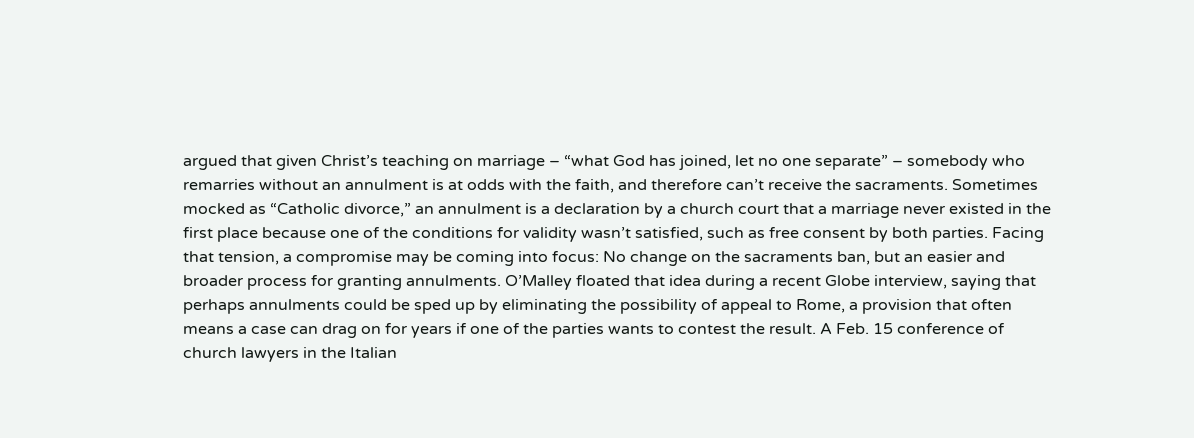argued that given Christ’s teaching on marriage – “what God has joined, let no one separate” – somebody who remarries without an annulment is at odds with the faith, and therefore can’t receive the sacraments. Sometimes mocked as “Catholic divorce,” an annulment is a declaration by a church court that a marriage never existed in the first place because one of the conditions for validity wasn’t satisfied, such as free consent by both parties. Facing that tension, a compromise may be coming into focus: No change on the sacraments ban, but an easier and broader process for granting annulments. O’Malley floated that idea during a recent Globe interview, saying that perhaps annulments could be sped up by eliminating the possibility of appeal to Rome, a provision that often means a case can drag on for years if one of the parties wants to contest the result. A Feb. 15 conference of church lawyers in the Italian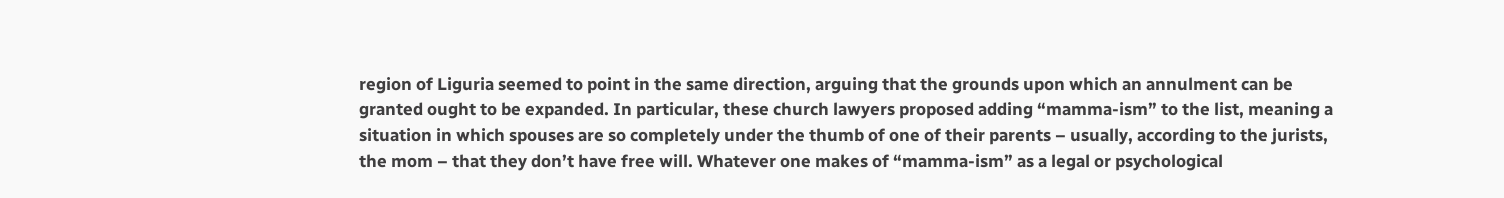region of Liguria seemed to point in the same direction, arguing that the grounds upon which an annulment can be granted ought to be expanded. In particular, these church lawyers proposed adding “mamma-ism” to the list, meaning a situation in which spouses are so completely under the thumb of one of their parents – usually, according to the jurists, the mom – that they don’t have free will. Whatever one makes of “mamma-ism” as a legal or psychological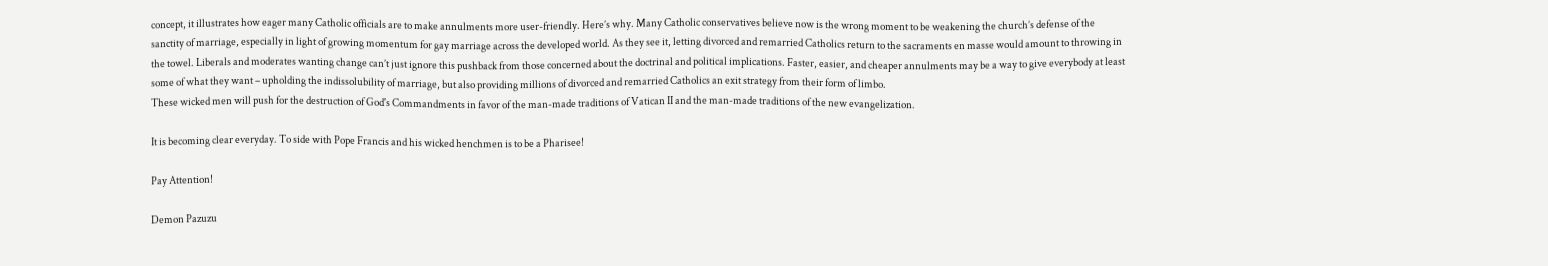concept, it illustrates how eager many Catholic officials are to make annulments more user-friendly. Here’s why. Many Catholic conservatives believe now is the wrong moment to be weakening the church’s defense of the sanctity of marriage, especially in light of growing momentum for gay marriage across the developed world. As they see it, letting divorced and remarried Catholics return to the sacraments en masse would amount to throwing in the towel. Liberals and moderates wanting change can’t just ignore this pushback from those concerned about the doctrinal and political implications. Faster, easier, and cheaper annulments may be a way to give everybody at least some of what they want – upholding the indissolubility of marriage, but also providing millions of divorced and remarried Catholics an exit strategy from their form of limbo.
These wicked men will push for the destruction of God's Commandments in favor of the man-made traditions of Vatican II and the man-made traditions of the new evangelization.

It is becoming clear everyday. To side with Pope Francis and his wicked henchmen is to be a Pharisee!

Pay Attention!

Demon Pazuzu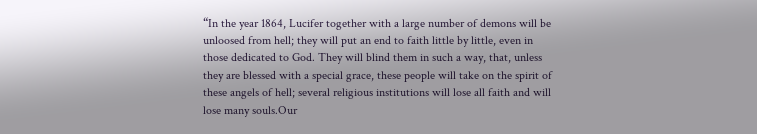“In the year 1864, Lucifer together with a large number of demons will be unloosed from hell; they will put an end to faith little by little, even in those dedicated to God. They will blind them in such a way, that, unless they are blessed with a special grace, these people will take on the spirit of these angels of hell; several religious institutions will lose all faith and will lose many souls.Our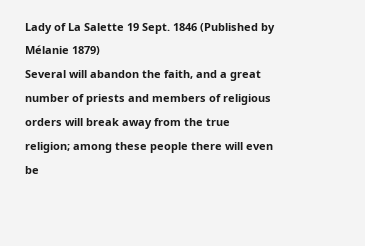Lady of La Salette 19 Sept. 1846 (Published by Mélanie 1879)
Several will abandon the faith, and a great number of priests and members of religious orders will break away from the true religion; among these people there will even be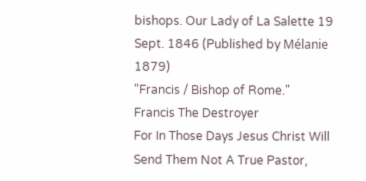bishops. Our Lady of La Salette 19 Sept. 1846 (Published by Mélanie 1879)
"Francis / Bishop of Rome."
Francis The Destroyer
For In Those Days Jesus Christ Will Send Them Not A True Pastor,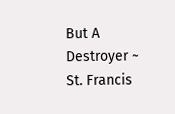But A Destroyer ~ St. Francis